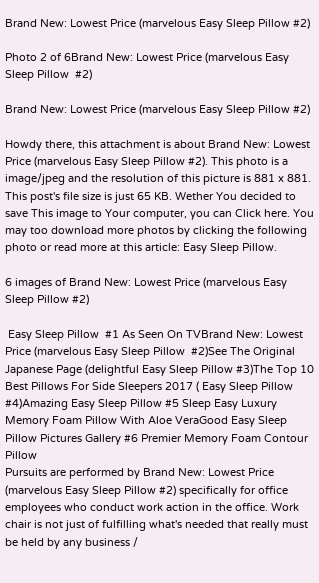Brand New: Lowest Price (marvelous Easy Sleep Pillow #2)

Photo 2 of 6Brand New: Lowest Price (marvelous Easy Sleep Pillow  #2)

Brand New: Lowest Price (marvelous Easy Sleep Pillow #2)

Howdy there, this attachment is about Brand New: Lowest Price (marvelous Easy Sleep Pillow #2). This photo is a image/jpeg and the resolution of this picture is 881 x 881. This post's file size is just 65 KB. Wether You decided to save This image to Your computer, you can Click here. You may too download more photos by clicking the following photo or read more at this article: Easy Sleep Pillow.

6 images of Brand New: Lowest Price (marvelous Easy Sleep Pillow #2)

 Easy Sleep Pillow  #1 As Seen On TVBrand New: Lowest Price (marvelous Easy Sleep Pillow  #2)See The Original Japanese Page (delightful Easy Sleep Pillow #3)The Top 10 Best Pillows For Side Sleepers 2017 ( Easy Sleep Pillow  #4)Amazing Easy Sleep Pillow #5 Sleep Easy Luxury Memory Foam Pillow With Aloe VeraGood Easy Sleep Pillow Pictures Gallery #6 Premier Memory Foam Contour Pillow
Pursuits are performed by Brand New: Lowest Price (marvelous Easy Sleep Pillow #2) specifically for office employees who conduct work action in the office. Work chair is not just of fulfilling what's needed that really must be held by any business /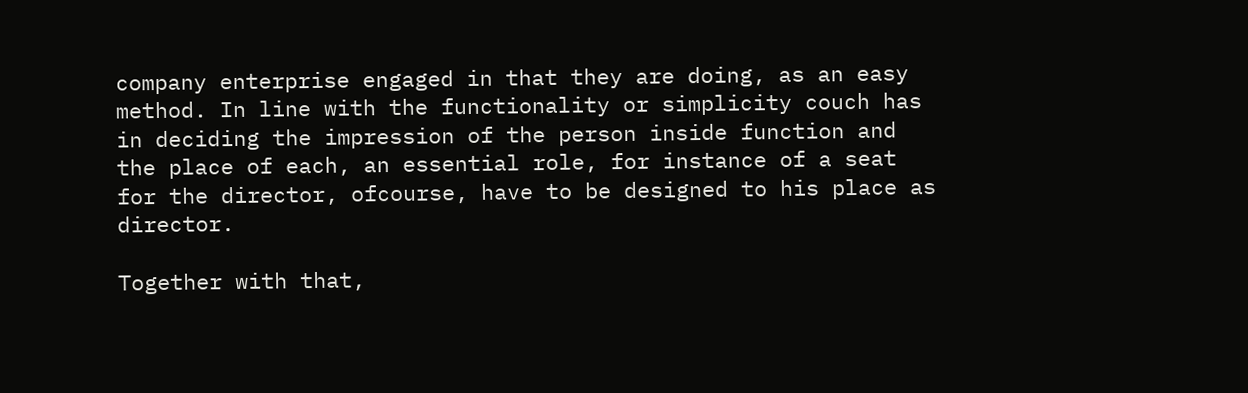company enterprise engaged in that they are doing, as an easy method. In line with the functionality or simplicity couch has in deciding the impression of the person inside function and the place of each, an essential role, for instance of a seat for the director, ofcourse, have to be designed to his place as director.

Together with that,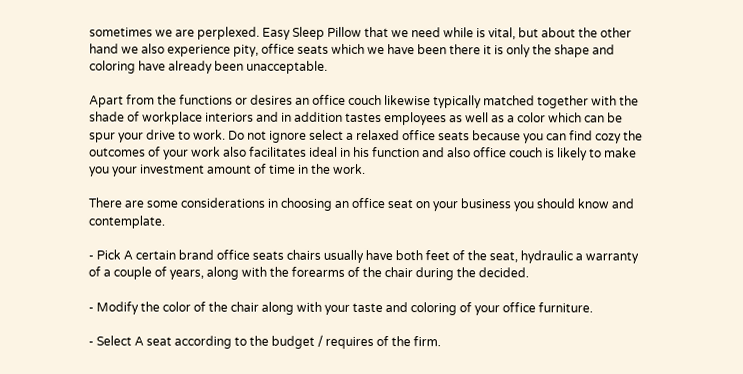sometimes we are perplexed. Easy Sleep Pillow that we need while is vital, but about the other hand we also experience pity, office seats which we have been there it is only the shape and coloring have already been unacceptable.

Apart from the functions or desires an office couch likewise typically matched together with the shade of workplace interiors and in addition tastes employees as well as a color which can be spur your drive to work. Do not ignore select a relaxed office seats because you can find cozy the outcomes of your work also facilitates ideal in his function and also office couch is likely to make you your investment amount of time in the work.

There are some considerations in choosing an office seat on your business you should know and contemplate.

- Pick A certain brand office seats chairs usually have both feet of the seat, hydraulic a warranty of a couple of years, along with the forearms of the chair during the decided.

- Modify the color of the chair along with your taste and coloring of your office furniture.

- Select A seat according to the budget / requires of the firm.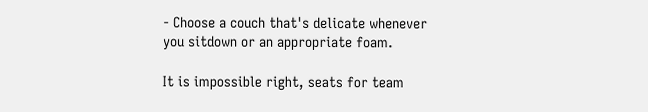- Choose a couch that's delicate whenever you sitdown or an appropriate foam.

It is impossible right, seats for team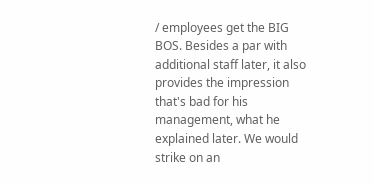/ employees get the BIG BOS. Besides a par with additional staff later, it also provides the impression that's bad for his management, what he explained later. We would strike on an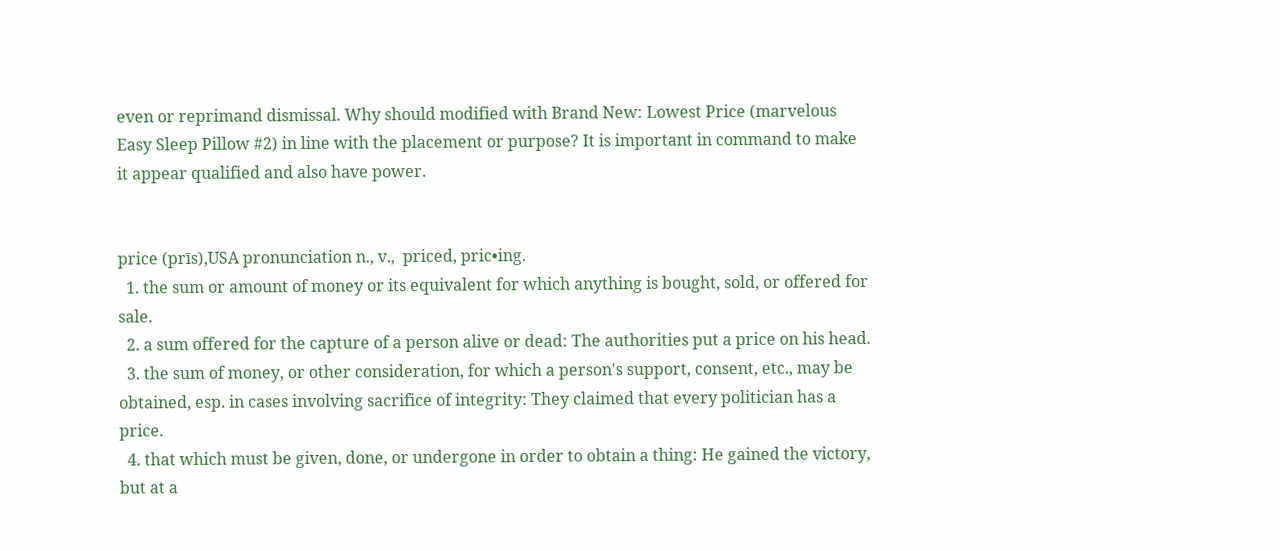even or reprimand dismissal. Why should modified with Brand New: Lowest Price (marvelous Easy Sleep Pillow #2) in line with the placement or purpose? It is important in command to make it appear qualified and also have power.


price (prīs),USA pronunciation n., v.,  priced, pric•ing.
  1. the sum or amount of money or its equivalent for which anything is bought, sold, or offered for sale.
  2. a sum offered for the capture of a person alive or dead: The authorities put a price on his head.
  3. the sum of money, or other consideration, for which a person's support, consent, etc., may be obtained, esp. in cases involving sacrifice of integrity: They claimed that every politician has a price.
  4. that which must be given, done, or undergone in order to obtain a thing: He gained the victory, but at a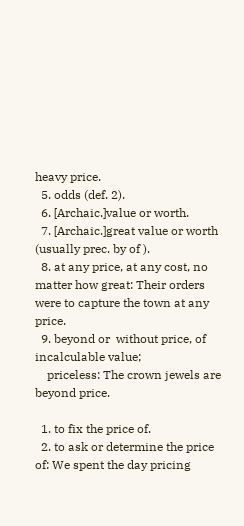heavy price.
  5. odds (def. 2).
  6. [Archaic.]value or worth.
  7. [Archaic.]great value or worth (usually prec. by of ).
  8. at any price, at any cost, no matter how great: Their orders were to capture the town at any price.
  9. beyond or  without price, of incalculable value;
    priceless: The crown jewels are beyond price.

  1. to fix the price of.
  2. to ask or determine the price of: We spent the day pricing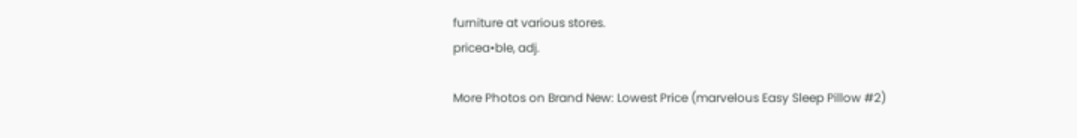furniture at various stores.
pricea•ble, adj.

More Photos on Brand New: Lowest Price (marvelous Easy Sleep Pillow #2)